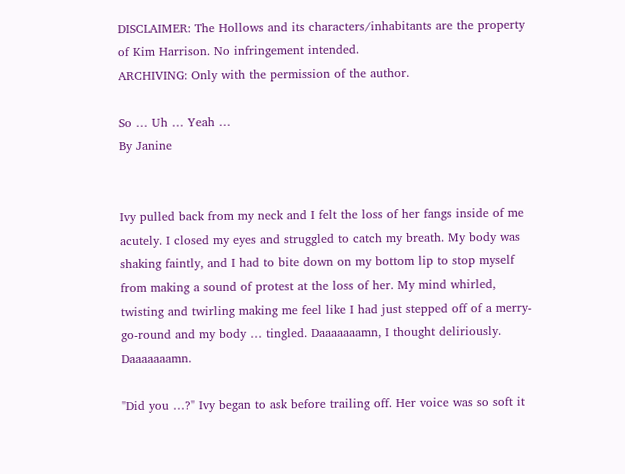DISCLAIMER: The Hollows and its characters/inhabitants are the property of Kim Harrison. No infringement intended.
ARCHIVING: Only with the permission of the author.

So … Uh … Yeah …
By Janine


Ivy pulled back from my neck and I felt the loss of her fangs inside of me acutely. I closed my eyes and struggled to catch my breath. My body was shaking faintly, and I had to bite down on my bottom lip to stop myself from making a sound of protest at the loss of her. My mind whirled, twisting and twirling making me feel like I had just stepped off of a merry-go-round and my body … tingled. Daaaaaaamn, I thought deliriously. Daaaaaaamn.

"Did you …?" Ivy began to ask before trailing off. Her voice was so soft it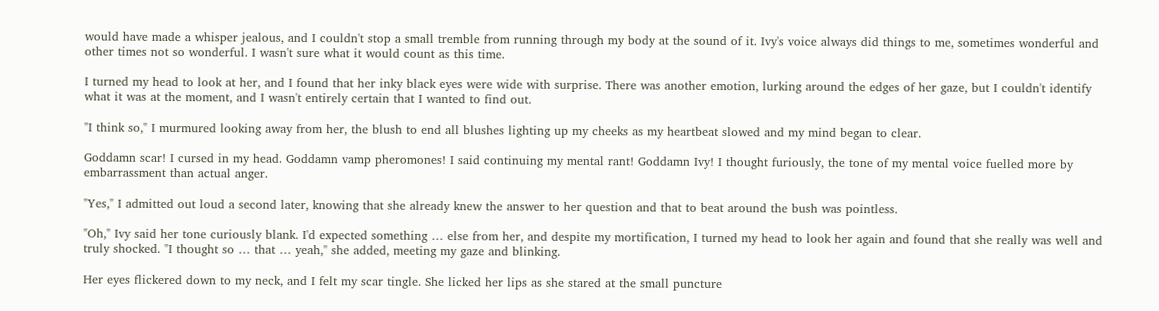would have made a whisper jealous, and I couldn't stop a small tremble from running through my body at the sound of it. Ivy's voice always did things to me, sometimes wonderful and other times not so wonderful. I wasn't sure what it would count as this time.

I turned my head to look at her, and I found that her inky black eyes were wide with surprise. There was another emotion, lurking around the edges of her gaze, but I couldn't identify what it was at the moment, and I wasn't entirely certain that I wanted to find out.

"I think so," I murmured looking away from her, the blush to end all blushes lighting up my cheeks as my heartbeat slowed and my mind began to clear.

Goddamn scar! I cursed in my head. Goddamn vamp pheromones! I said continuing my mental rant! Goddamn Ivy! I thought furiously, the tone of my mental voice fuelled more by embarrassment than actual anger.

"Yes," I admitted out loud a second later, knowing that she already knew the answer to her question and that to beat around the bush was pointless.

"Oh," Ivy said her tone curiously blank. I'd expected something … else from her, and despite my mortification, I turned my head to look her again and found that she really was well and truly shocked. "I thought so … that … yeah," she added, meeting my gaze and blinking.

Her eyes flickered down to my neck, and I felt my scar tingle. She licked her lips as she stared at the small puncture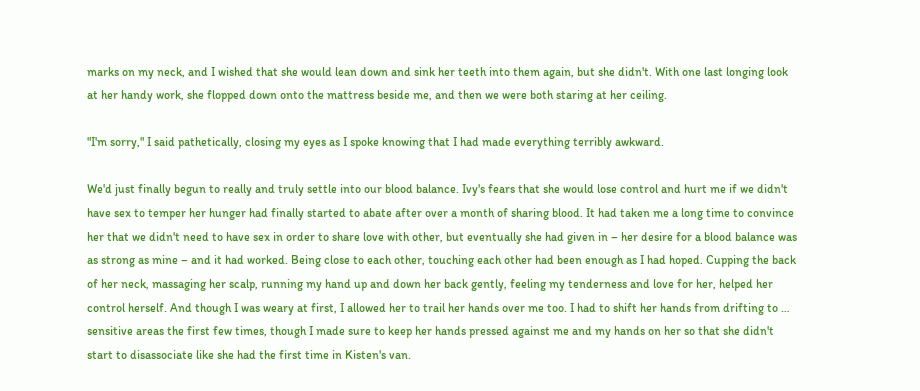marks on my neck, and I wished that she would lean down and sink her teeth into them again, but she didn't. With one last longing look at her handy work, she flopped down onto the mattress beside me, and then we were both staring at her ceiling.

"I'm sorry," I said pathetically, closing my eyes as I spoke knowing that I had made everything terribly awkward.

We'd just finally begun to really and truly settle into our blood balance. Ivy's fears that she would lose control and hurt me if we didn't have sex to temper her hunger had finally started to abate after over a month of sharing blood. It had taken me a long time to convince her that we didn't need to have sex in order to share love with other, but eventually she had given in – her desire for a blood balance was as strong as mine – and it had worked. Being close to each other, touching each other had been enough as I had hoped. Cupping the back of her neck, massaging her scalp, running my hand up and down her back gently, feeling my tenderness and love for her, helped her control herself. And though I was weary at first, I allowed her to trail her hands over me too. I had to shift her hands from drifting to … sensitive areas the first few times, though I made sure to keep her hands pressed against me and my hands on her so that she didn't start to disassociate like she had the first time in Kisten's van.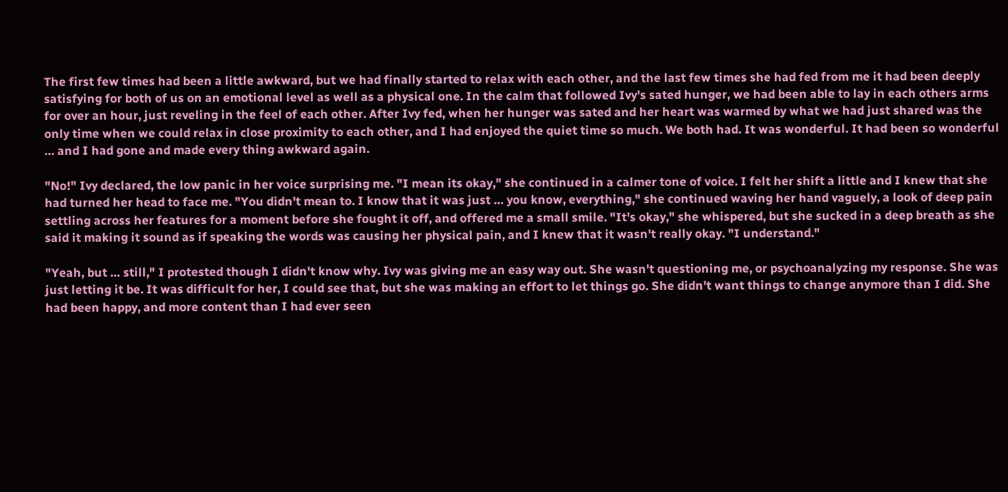The first few times had been a little awkward, but we had finally started to relax with each other, and the last few times she had fed from me it had been deeply satisfying for both of us on an emotional level as well as a physical one. In the calm that followed Ivy's sated hunger, we had been able to lay in each others arms for over an hour, just reveling in the feel of each other. After Ivy fed, when her hunger was sated and her heart was warmed by what we had just shared was the only time when we could relax in close proximity to each other, and I had enjoyed the quiet time so much. We both had. It was wonderful. It had been so wonderful … and I had gone and made every thing awkward again.

"No!" Ivy declared, the low panic in her voice surprising me. "I mean its okay," she continued in a calmer tone of voice. I felt her shift a little and I knew that she had turned her head to face me. "You didn't mean to. I know that it was just … you know, everything," she continued waving her hand vaguely, a look of deep pain settling across her features for a moment before she fought it off, and offered me a small smile. "It's okay," she whispered, but she sucked in a deep breath as she said it making it sound as if speaking the words was causing her physical pain, and I knew that it wasn't really okay. "I understand."

"Yeah, but … still," I protested though I didn't know why. Ivy was giving me an easy way out. She wasn't questioning me, or psychoanalyzing my response. She was just letting it be. It was difficult for her, I could see that, but she was making an effort to let things go. She didn't want things to change anymore than I did. She had been happy, and more content than I had ever seen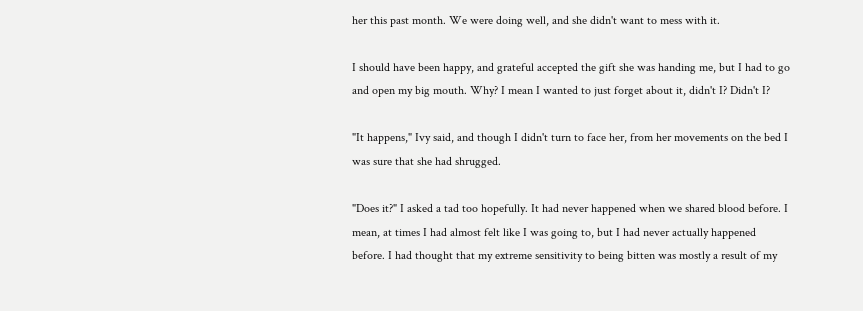her this past month. We were doing well, and she didn't want to mess with it.

I should have been happy, and grateful accepted the gift she was handing me, but I had to go and open my big mouth. Why? I mean I wanted to just forget about it, didn't I? Didn't I?

"It happens," Ivy said, and though I didn't turn to face her, from her movements on the bed I was sure that she had shrugged.

"Does it?" I asked a tad too hopefully. It had never happened when we shared blood before. I mean, at times I had almost felt like I was going to, but I had never actually happened before. I had thought that my extreme sensitivity to being bitten was mostly a result of my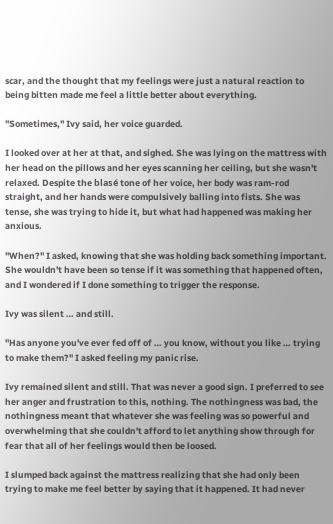scar, and the thought that my feelings were just a natural reaction to being bitten made me feel a little better about everything.

"Sometimes," Ivy said, her voice guarded.

I looked over at her at that, and sighed. She was lying on the mattress with her head on the pillows and her eyes scanning her ceiling, but she wasn't relaxed. Despite the blasé tone of her voice, her body was ram-rod straight, and her hands were compulsively balling into fists. She was tense, she was trying to hide it, but what had happened was making her anxious.

"When?" I asked, knowing that she was holding back something important. She wouldn't have been so tense if it was something that happened often, and I wondered if I done something to trigger the response.

Ivy was silent … and still.

"Has anyone you've ever fed off of … you know, without you like … trying to make them?" I asked feeling my panic rise.

Ivy remained silent and still. That was never a good sign. I preferred to see her anger and frustration to this, nothing. The nothingness was bad, the nothingness meant that whatever she was feeling was so powerful and overwhelming that she couldn't afford to let anything show through for fear that all of her feelings would then be loosed.

I slumped back against the mattress realizing that she had only been trying to make me feel better by saying that it happened. It had never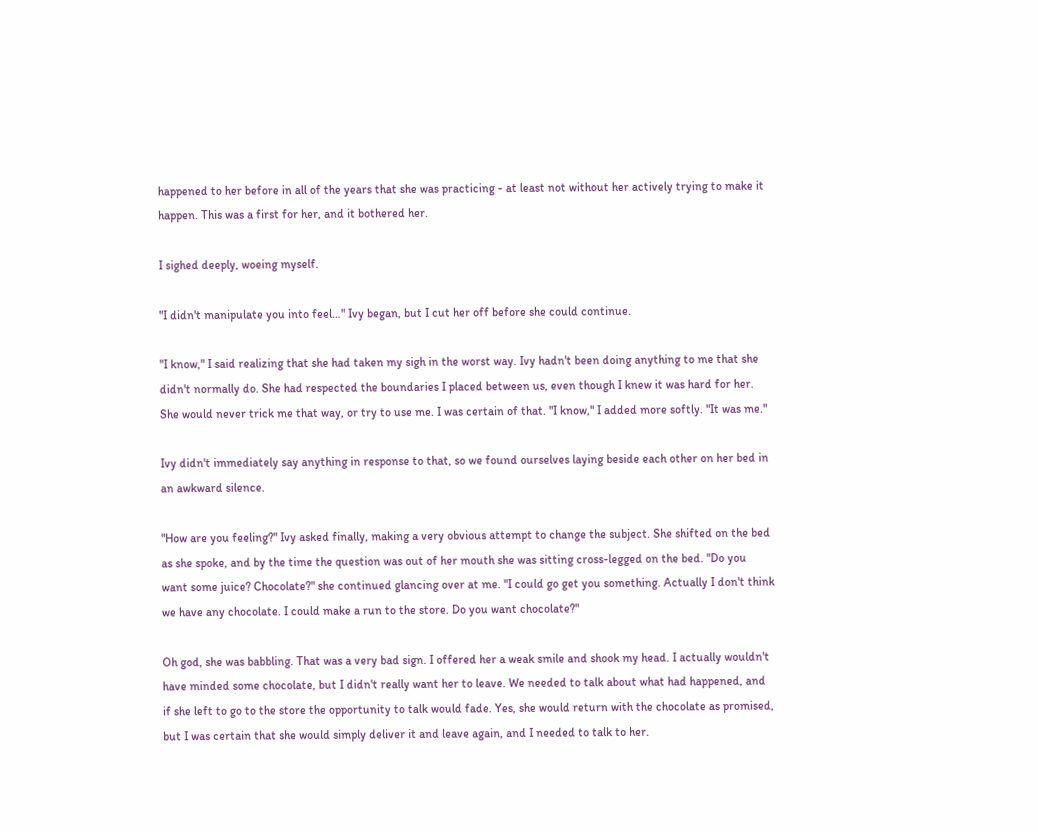happened to her before in all of the years that she was practicing - at least not without her actively trying to make it happen. This was a first for her, and it bothered her.

I sighed deeply, woeing myself.

"I didn't manipulate you into feel…" Ivy began, but I cut her off before she could continue.

"I know," I said realizing that she had taken my sigh in the worst way. Ivy hadn't been doing anything to me that she didn't normally do. She had respected the boundaries I placed between us, even though I knew it was hard for her. She would never trick me that way, or try to use me. I was certain of that. "I know," I added more softly. "It was me."

Ivy didn't immediately say anything in response to that, so we found ourselves laying beside each other on her bed in an awkward silence.

"How are you feeling?" Ivy asked finally, making a very obvious attempt to change the subject. She shifted on the bed as she spoke, and by the time the question was out of her mouth she was sitting cross-legged on the bed. "Do you want some juice? Chocolate?" she continued glancing over at me. "I could go get you something. Actually I don't think we have any chocolate. I could make a run to the store. Do you want chocolate?"

Oh god, she was babbling. That was a very bad sign. I offered her a weak smile and shook my head. I actually wouldn't have minded some chocolate, but I didn't really want her to leave. We needed to talk about what had happened, and if she left to go to the store the opportunity to talk would fade. Yes, she would return with the chocolate as promised, but I was certain that she would simply deliver it and leave again, and I needed to talk to her.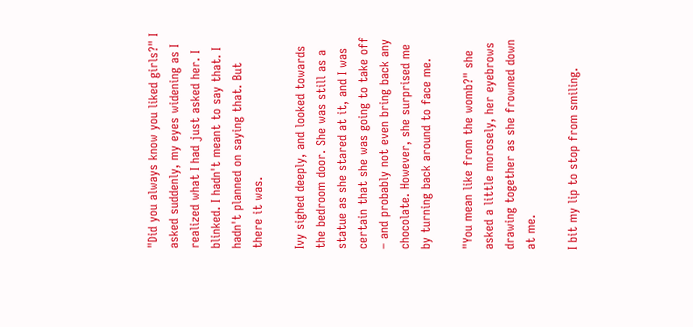"Did you always know you liked girls?" I asked suddenly, my eyes widening as I realized what I had just asked her. I blinked. I hadn't meant to say that. I hadn't planned on saying that. But there it was.

Ivy sighed deeply, and looked towards the bedroom door. She was still as a statue as she stared at it, and I was certain that she was going to take off – and probably not even bring back any chocolate. However, she surprised me by turning back around to face me.

"You mean like from the womb?" she asked a little morosely, her eyebrows drawing together as she frowned down at me.

I bit my lip to stop from smiling.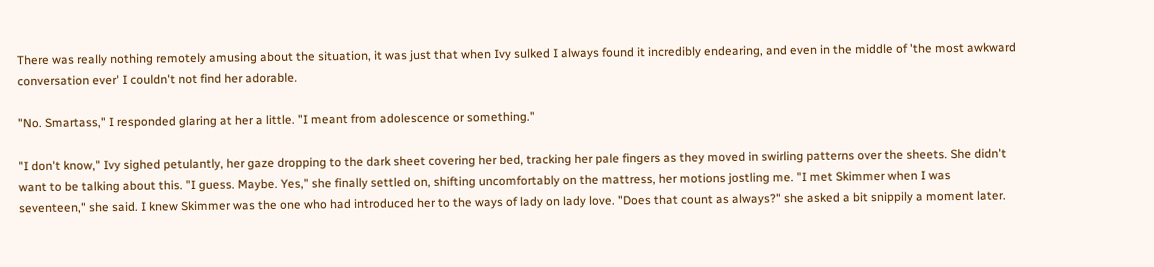There was really nothing remotely amusing about the situation, it was just that when Ivy sulked I always found it incredibly endearing, and even in the middle of 'the most awkward conversation ever' I couldn't not find her adorable.

"No. Smartass," I responded glaring at her a little. "I meant from adolescence or something."

"I don't know," Ivy sighed petulantly, her gaze dropping to the dark sheet covering her bed, tracking her pale fingers as they moved in swirling patterns over the sheets. She didn't want to be talking about this. "I guess. Maybe. Yes," she finally settled on, shifting uncomfortably on the mattress, her motions jostling me. "I met Skimmer when I was seventeen," she said. I knew Skimmer was the one who had introduced her to the ways of lady on lady love. "Does that count as always?" she asked a bit snippily a moment later.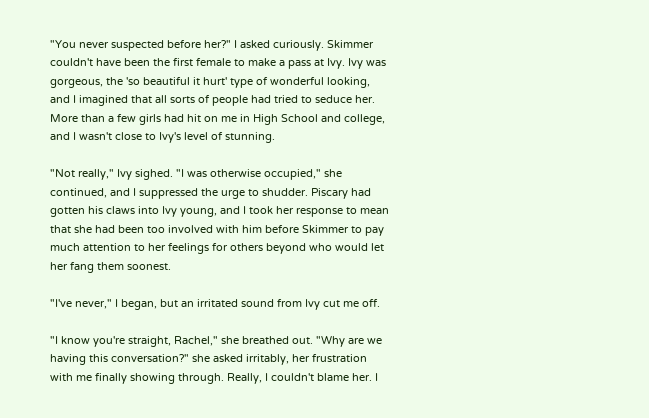"You never suspected before her?" I asked curiously. Skimmer couldn't have been the first female to make a pass at Ivy. Ivy was gorgeous, the 'so beautiful it hurt' type of wonderful looking, and I imagined that all sorts of people had tried to seduce her. More than a few girls had hit on me in High School and college, and I wasn't close to Ivy's level of stunning.

"Not really," Ivy sighed. "I was otherwise occupied," she continued, and I suppressed the urge to shudder. Piscary had gotten his claws into Ivy young, and I took her response to mean that she had been too involved with him before Skimmer to pay much attention to her feelings for others beyond who would let her fang them soonest.

"I've never," I began, but an irritated sound from Ivy cut me off.

"I know you're straight, Rachel," she breathed out. "Why are we having this conversation?" she asked irritably, her frustration with me finally showing through. Really, I couldn't blame her. I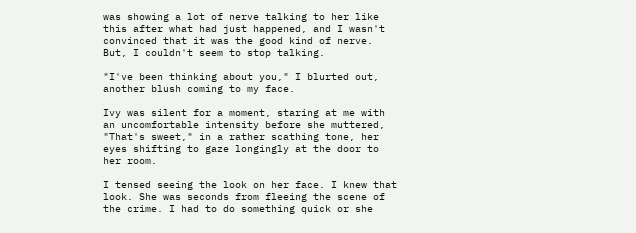was showing a lot of nerve talking to her like this after what had just happened, and I wasn't convinced that it was the good kind of nerve. But, I couldn't seem to stop talking.

"I've been thinking about you," I blurted out, another blush coming to my face.

Ivy was silent for a moment, staring at me with an uncomfortable intensity before she muttered, "That's sweet," in a rather scathing tone, her eyes shifting to gaze longingly at the door to her room.

I tensed seeing the look on her face. I knew that look. She was seconds from fleeing the scene of the crime. I had to do something quick or she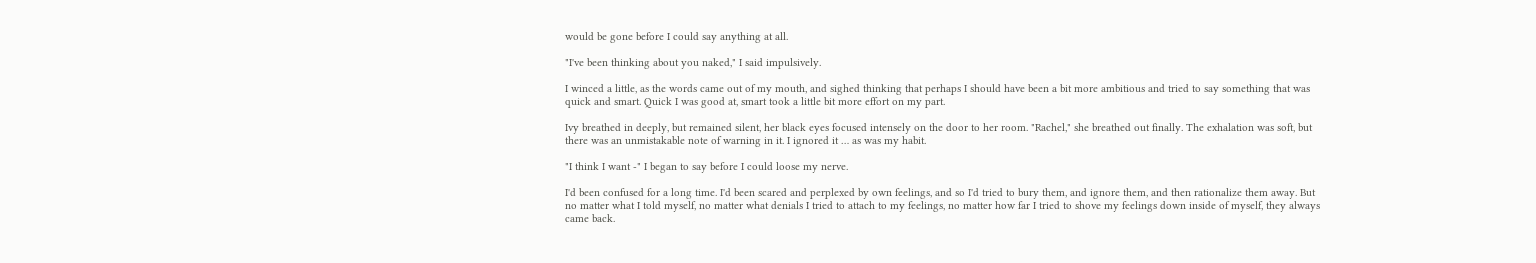would be gone before I could say anything at all.

"I've been thinking about you naked," I said impulsively.

I winced a little, as the words came out of my mouth, and sighed thinking that perhaps I should have been a bit more ambitious and tried to say something that was quick and smart. Quick I was good at, smart took a little bit more effort on my part.

Ivy breathed in deeply, but remained silent, her black eyes focused intensely on the door to her room. "Rachel," she breathed out finally. The exhalation was soft, but there was an unmistakable note of warning in it. I ignored it … as was my habit.

"I think I want -" I began to say before I could loose my nerve.

I'd been confused for a long time. I'd been scared and perplexed by own feelings, and so I'd tried to bury them, and ignore them, and then rationalize them away. But no matter what I told myself, no matter what denials I tried to attach to my feelings, no matter how far I tried to shove my feelings down inside of myself, they always came back.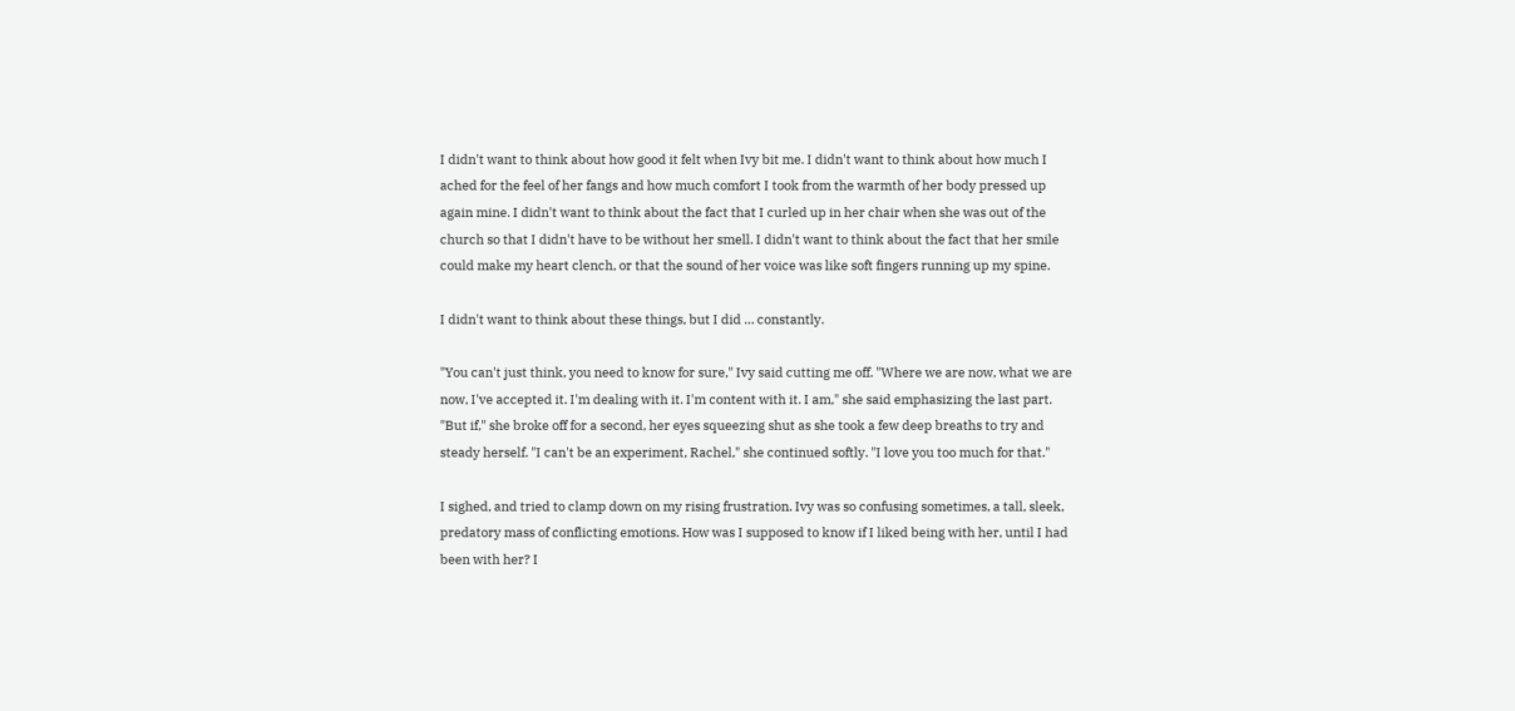I didn't want to think about how good it felt when Ivy bit me. I didn't want to think about how much I ached for the feel of her fangs and how much comfort I took from the warmth of her body pressed up again mine. I didn't want to think about the fact that I curled up in her chair when she was out of the church so that I didn't have to be without her smell. I didn't want to think about the fact that her smile could make my heart clench, or that the sound of her voice was like soft fingers running up my spine.

I didn't want to think about these things, but I did … constantly.

"You can't just think, you need to know for sure," Ivy said cutting me off. "Where we are now, what we are now, I've accepted it. I'm dealing with it. I'm content with it. I am," she said emphasizing the last part. "But if," she broke off for a second, her eyes squeezing shut as she took a few deep breaths to try and steady herself. "I can't be an experiment, Rachel," she continued softly. "I love you too much for that."

I sighed, and tried to clamp down on my rising frustration. Ivy was so confusing sometimes, a tall, sleek, predatory mass of conflicting emotions. How was I supposed to know if I liked being with her, until I had been with her? I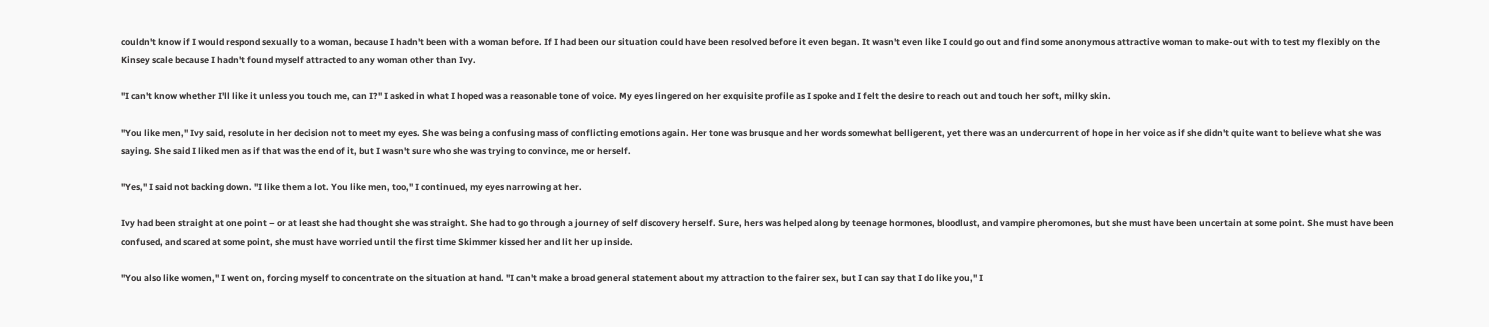couldn't know if I would respond sexually to a woman, because I hadn't been with a woman before. If I had been our situation could have been resolved before it even began. It wasn't even like I could go out and find some anonymous attractive woman to make-out with to test my flexibly on the Kinsey scale because I hadn't found myself attracted to any woman other than Ivy.

"I can't know whether I'll like it unless you touch me, can I?" I asked in what I hoped was a reasonable tone of voice. My eyes lingered on her exquisite profile as I spoke and I felt the desire to reach out and touch her soft, milky skin.

"You like men," Ivy said, resolute in her decision not to meet my eyes. She was being a confusing mass of conflicting emotions again. Her tone was brusque and her words somewhat belligerent, yet there was an undercurrent of hope in her voice as if she didn't quite want to believe what she was saying. She said I liked men as if that was the end of it, but I wasn't sure who she was trying to convince, me or herself.

"Yes," I said not backing down. "I like them a lot. You like men, too," I continued, my eyes narrowing at her.

Ivy had been straight at one point – or at least she had thought she was straight. She had to go through a journey of self discovery herself. Sure, hers was helped along by teenage hormones, bloodlust, and vampire pheromones, but she must have been uncertain at some point. She must have been confused, and scared at some point, she must have worried until the first time Skimmer kissed her and lit her up inside.

"You also like women," I went on, forcing myself to concentrate on the situation at hand. "I can't make a broad general statement about my attraction to the fairer sex, but I can say that I do like you," I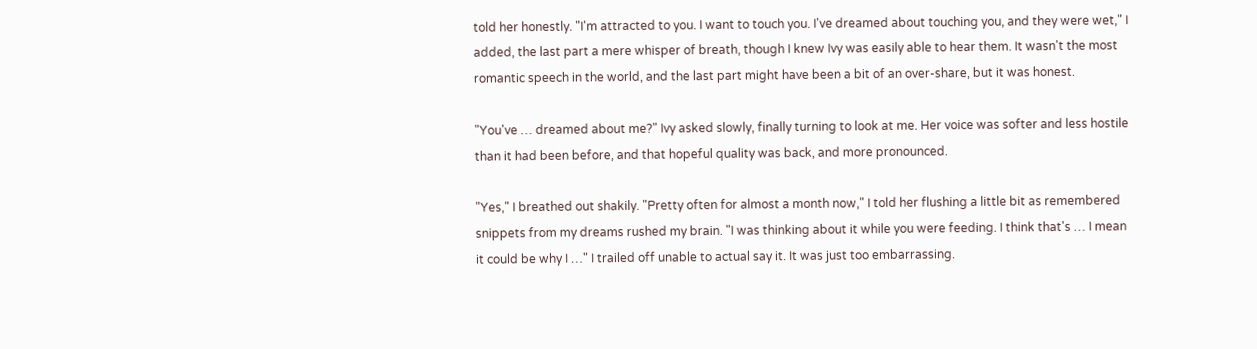told her honestly. "I'm attracted to you. I want to touch you. I've dreamed about touching you, and they were wet," I added, the last part a mere whisper of breath, though I knew Ivy was easily able to hear them. It wasn't the most romantic speech in the world, and the last part might have been a bit of an over-share, but it was honest.

"You've … dreamed about me?" Ivy asked slowly, finally turning to look at me. Her voice was softer and less hostile than it had been before, and that hopeful quality was back, and more pronounced.

"Yes," I breathed out shakily. "Pretty often for almost a month now," I told her flushing a little bit as remembered snippets from my dreams rushed my brain. "I was thinking about it while you were feeding. I think that's … I mean it could be why I …" I trailed off unable to actual say it. It was just too embarrassing.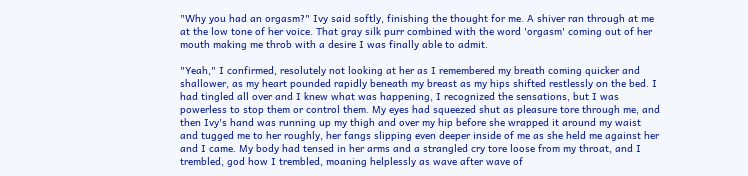"Why you had an orgasm?" Ivy said softly, finishing the thought for me. A shiver ran through at me at the low tone of her voice. That gray silk purr combined with the word 'orgasm' coming out of her mouth making me throb with a desire I was finally able to admit.

"Yeah," I confirmed, resolutely not looking at her as I remembered my breath coming quicker and shallower, as my heart pounded rapidly beneath my breast as my hips shifted restlessly on the bed. I had tingled all over and I knew what was happening, I recognized the sensations, but I was powerless to stop them or control them. My eyes had squeezed shut as pleasure tore through me, and then Ivy's hand was running up my thigh and over my hip before she wrapped it around my waist and tugged me to her roughly, her fangs slipping even deeper inside of me as she held me against her and I came. My body had tensed in her arms and a strangled cry tore loose from my throat, and I trembled, god how I trembled, moaning helplessly as wave after wave of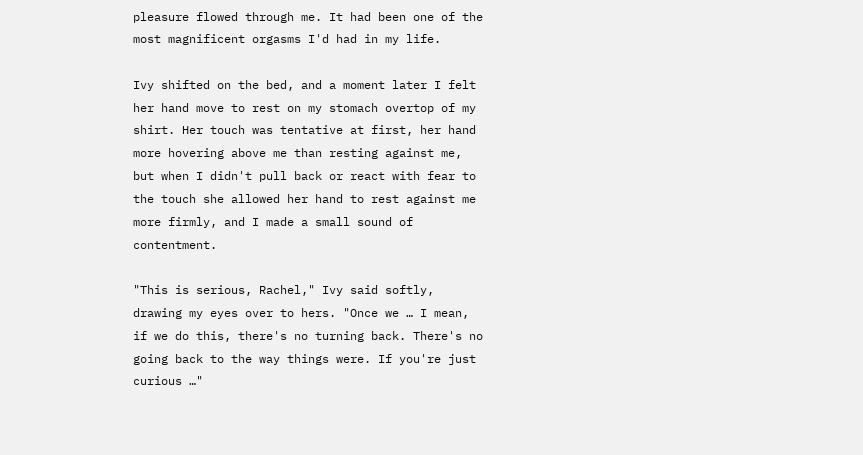pleasure flowed through me. It had been one of the most magnificent orgasms I'd had in my life.

Ivy shifted on the bed, and a moment later I felt her hand move to rest on my stomach overtop of my shirt. Her touch was tentative at first, her hand more hovering above me than resting against me, but when I didn't pull back or react with fear to the touch she allowed her hand to rest against me more firmly, and I made a small sound of contentment.

"This is serious, Rachel," Ivy said softly, drawing my eyes over to hers. "Once we … I mean, if we do this, there's no turning back. There's no going back to the way things were. If you're just curious …"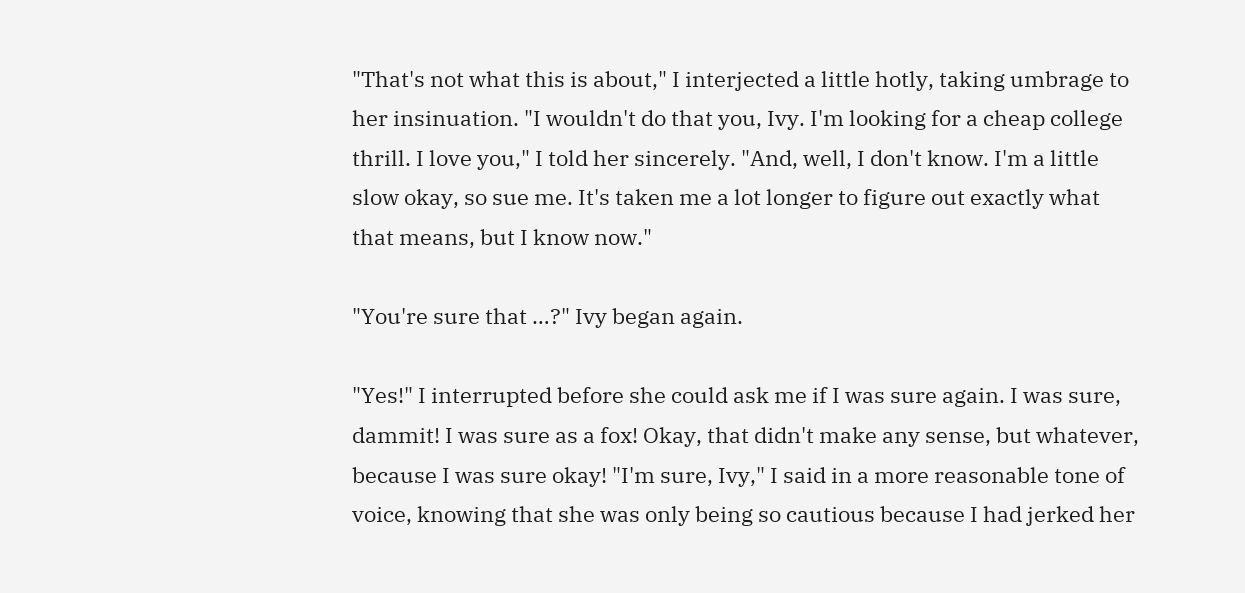"That's not what this is about," I interjected a little hotly, taking umbrage to her insinuation. "I wouldn't do that you, Ivy. I'm looking for a cheap college thrill. I love you," I told her sincerely. "And, well, I don't know. I'm a little slow okay, so sue me. It's taken me a lot longer to figure out exactly what that means, but I know now."

"You're sure that …?" Ivy began again.

"Yes!" I interrupted before she could ask me if I was sure again. I was sure, dammit! I was sure as a fox! Okay, that didn't make any sense, but whatever, because I was sure okay! "I'm sure, Ivy," I said in a more reasonable tone of voice, knowing that she was only being so cautious because I had jerked her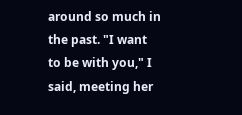around so much in the past. "I want to be with you," I said, meeting her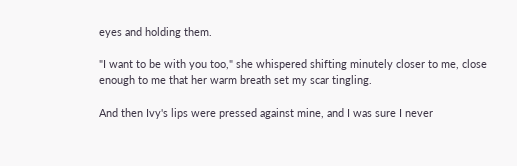eyes and holding them.

"I want to be with you too," she whispered shifting minutely closer to me, close enough to me that her warm breath set my scar tingling.

And then Ivy's lips were pressed against mine, and I was sure I never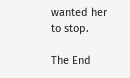wanted her to stop.

The End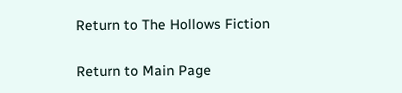Return to The Hollows Fiction

Return to Main Page